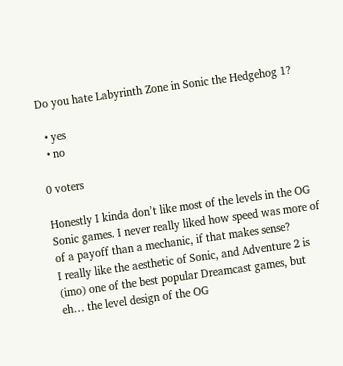Do you hate Labyrinth Zone in Sonic the Hedgehog 1?

  • yes
  • no

0 voters

Honestly I kinda don’t like most of the levels in the OG Sonic games. I never really liked how speed was more of of a payoff than a mechanic, if that makes sense?
I really like the aesthetic of Sonic, and Adventure 2 is (imo) one of the best popular Dreamcast games, but eh… the level design of the OG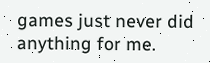games just never did anything for me.